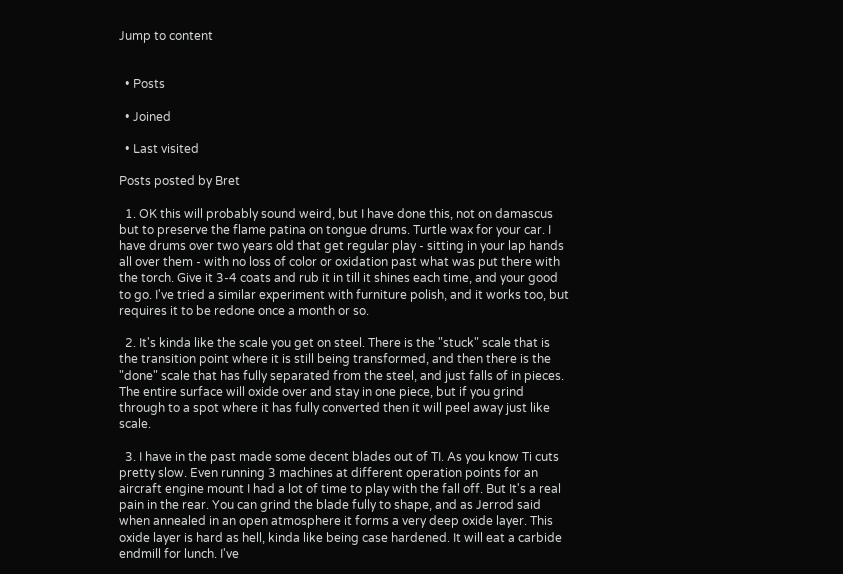Jump to content


  • Posts

  • Joined

  • Last visited

Posts posted by Bret

  1. OK this will probably sound weird, but I have done this, not on damascus but to preserve the flame patina on tongue drums. Turtle wax for your car. I have drums over two years old that get regular play - sitting in your lap hands all over them - with no loss of color or oxidation past what was put there with the torch. Give it 3-4 coats and rub it in till it shines each time, and your good to go. I've tried a similar experiment with furniture polish, and it works too, but requires it to be redone once a month or so.

  2. It's kinda like the scale you get on steel. There is the "stuck" scale that is the transition point where it is still being transformed, and then there is the "done" scale that has fully separated from the steel, and just falls of in pieces. The entire surface will oxide over and stay in one piece, but if you grind through to a spot where it has fully converted then it will peel away just like scale.

  3. I have in the past made some decent blades out of TI. As you know Ti cuts pretty slow. Even running 3 machines at different operation points for an aircraft engine mount I had a lot of time to play with the fall off. But It's a real pain in the rear. You can grind the blade fully to shape, and as Jerrod said when annealed in an open atmosphere it forms a very deep oxide layer. This oxide layer is hard as hell, kinda like being case hardened. It will eat a carbide endmill for lunch. I've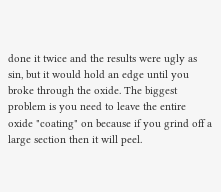done it twice and the results were ugly as sin, but it would hold an edge until you broke through the oxide. The biggest problem is you need to leave the entire oxide "coating" on because if you grind off a large section then it will peel.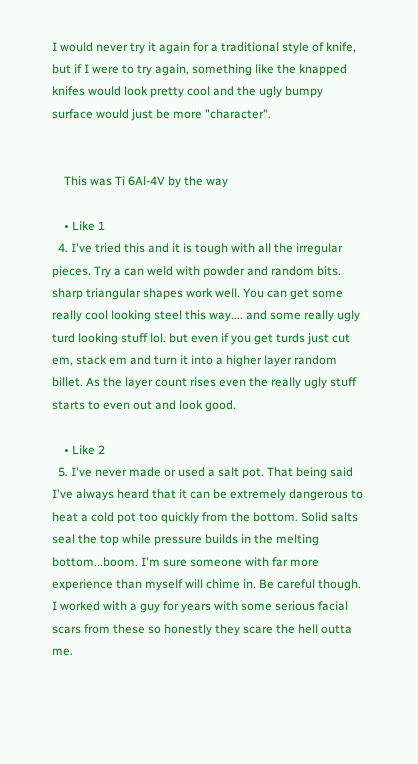I would never try it again for a traditional style of knife, but if I were to try again, something like the knapped knifes would look pretty cool and the ugly bumpy surface would just be more "character".


    This was Ti 6Al-4V by the way

    • Like 1
  4. I've tried this and it is tough with all the irregular pieces. Try a can weld with powder and random bits. sharp triangular shapes work well. You can get some really cool looking steel this way.... and some really ugly turd looking stuff lol. but even if you get turds just cut em, stack em and turn it into a higher layer random billet. As the layer count rises even the really ugly stuff starts to even out and look good.

    • Like 2
  5. I've never made or used a salt pot. That being said I've always heard that it can be extremely dangerous to heat a cold pot too quickly from the bottom. Solid salts seal the top while pressure builds in the melting bottom...boom. I'm sure someone with far more experience than myself will chime in. Be careful though. I worked with a guy for years with some serious facial scars from these so honestly they scare the hell outta me.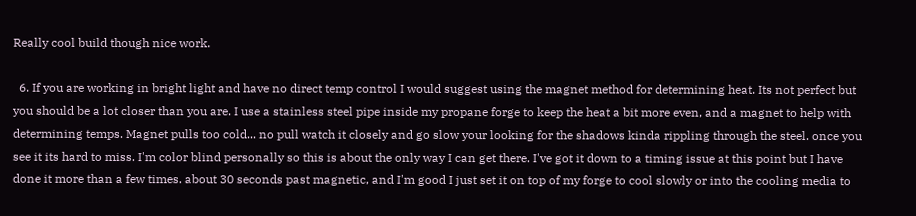Really cool build though nice work.

  6. If you are working in bright light and have no direct temp control I would suggest using the magnet method for determining heat. Its not perfect but you should be a lot closer than you are. I use a stainless steel pipe inside my propane forge to keep the heat a bit more even, and a magnet to help with determining temps. Magnet pulls too cold... no pull watch it closely and go slow your looking for the shadows kinda rippling through the steel. once you see it its hard to miss. I'm color blind personally so this is about the only way I can get there. I've got it down to a timing issue at this point but I have done it more than a few times. about 30 seconds past magnetic, and I'm good I just set it on top of my forge to cool slowly or into the cooling media to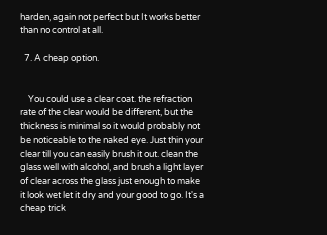harden, again not perfect but It works better than no control at all.

  7. A cheap option.


    You could use a clear coat. the refraction rate of the clear would be different, but the thickness is minimal so it would probably not be noticeable to the naked eye. Just thin your clear till you can easily brush it out. clean the glass well with alcohol, and brush a light layer of clear across the glass just enough to make it look wet let it dry and your good to go. It's a cheap trick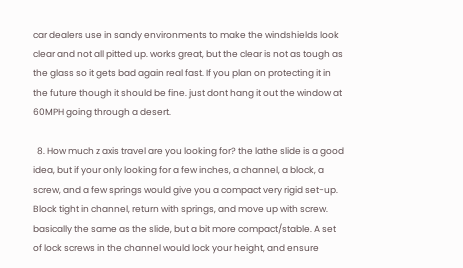car dealers use in sandy environments to make the windshields look clear and not all pitted up. works great, but the clear is not as tough as the glass so it gets bad again real fast. If you plan on protecting it in the future though it should be fine. just dont hang it out the window at 60MPH going through a desert.

  8. How much z axis travel are you looking for? the lathe slide is a good idea, but if your only looking for a few inches, a channel, a block, a screw, and a few springs would give you a compact very rigid set-up. Block tight in channel, return with springs, and move up with screw. basically the same as the slide, but a bit more compact/stable. A set of lock screws in the channel would lock your height, and ensure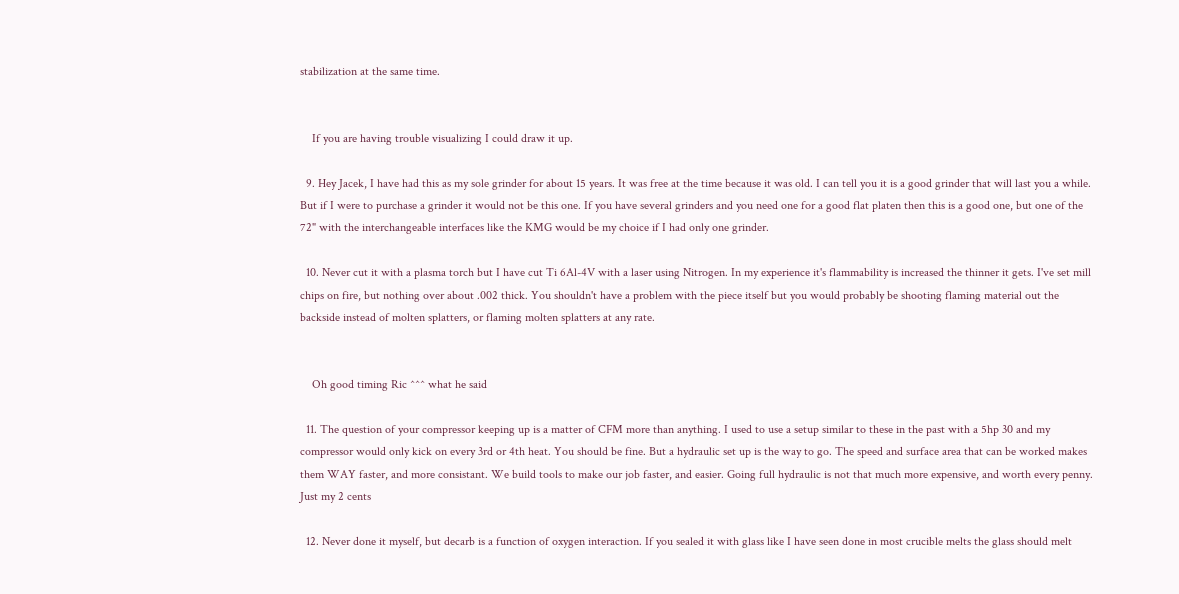stabilization at the same time.


    If you are having trouble visualizing I could draw it up.

  9. Hey Jacek, I have had this as my sole grinder for about 15 years. It was free at the time because it was old. I can tell you it is a good grinder that will last you a while. But if I were to purchase a grinder it would not be this one. If you have several grinders and you need one for a good flat platen then this is a good one, but one of the 72" with the interchangeable interfaces like the KMG would be my choice if I had only one grinder.

  10. Never cut it with a plasma torch but I have cut Ti 6Al-4V with a laser using Nitrogen. In my experience it's flammability is increased the thinner it gets. I've set mill chips on fire, but nothing over about .002 thick. You shouldn't have a problem with the piece itself but you would probably be shooting flaming material out the backside instead of molten splatters, or flaming molten splatters at any rate.


    Oh good timing Ric ^^^ what he said

  11. The question of your compressor keeping up is a matter of CFM more than anything. I used to use a setup similar to these in the past with a 5hp 30 and my compressor would only kick on every 3rd or 4th heat. You should be fine. But a hydraulic set up is the way to go. The speed and surface area that can be worked makes them WAY faster, and more consistant. We build tools to make our job faster, and easier. Going full hydraulic is not that much more expensive, and worth every penny. Just my 2 cents

  12. Never done it myself, but decarb is a function of oxygen interaction. If you sealed it with glass like I have seen done in most crucible melts the glass should melt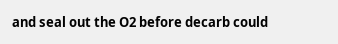and seal out the O2 before decarb could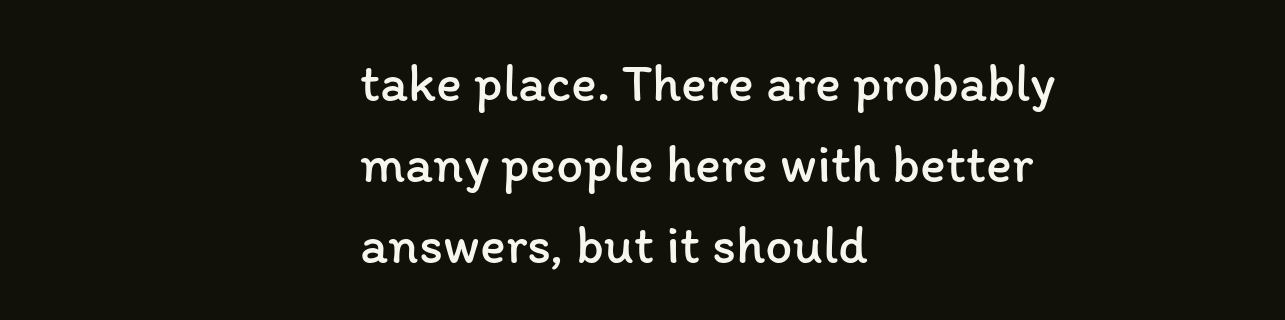take place. There are probably many people here with better answers, but it should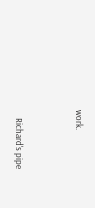work.


    Richard's pipe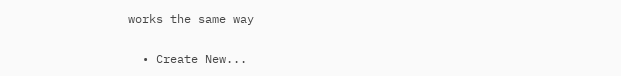works the same way

  • Create New...